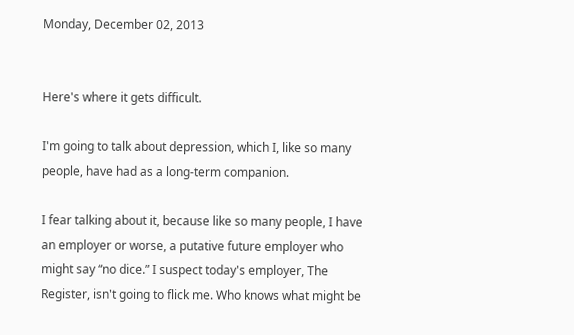Monday, December 02, 2013


Here's where it gets difficult.

I'm going to talk about depression, which I, like so many people, have had as a long-term companion.

I fear talking about it, because like so many people, I have an employer or worse, a putative future employer who might say “no dice.” I suspect today's employer, The Register, isn't going to flick me. Who knows what might be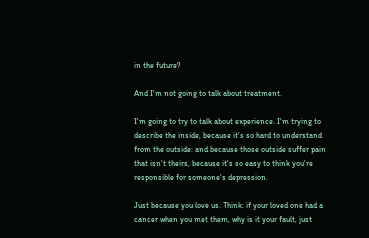in the future?

And I'm not going to talk about treatment.

I'm going to try to talk about experience. I'm trying to describe the inside, because it's so hard to understand from the outside: and because those outside suffer pain that isn't theirs, because it's so easy to think you're responsible for someone's depression.

Just because you love us. Think: if your loved one had a cancer when you met them, why is it your fault, just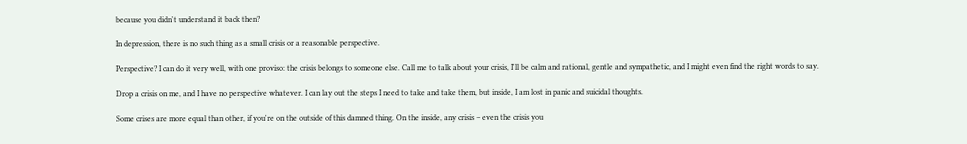because you didn't understand it back then?

In depression, there is no such thing as a small crisis or a reasonable perspective.

Perspective? I can do it very well, with one proviso: the crisis belongs to someone else. Call me to talk about your crisis, I'll be calm and rational, gentle and sympathetic, and I might even find the right words to say.

Drop a crisis on me, and I have no perspective whatever. I can lay out the steps I need to take and take them, but inside, I am lost in panic and suicidal thoughts.

Some crises are more equal than other, if you're on the outside of this damned thing. On the inside, any crisis – even the crisis you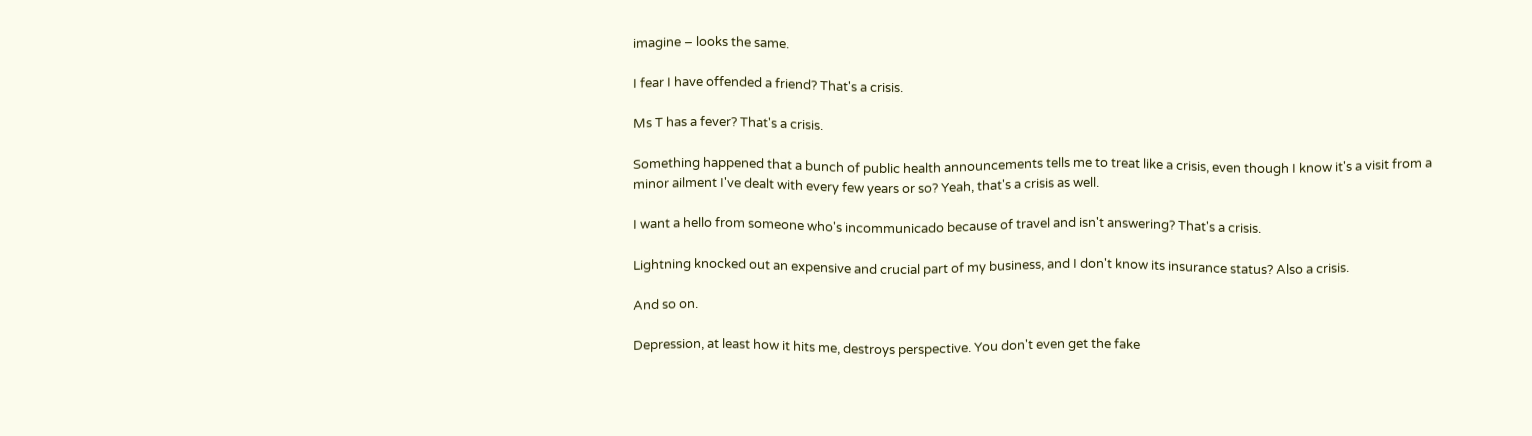imagine – looks the same.

I fear I have offended a friend? That's a crisis.

Ms T has a fever? That's a crisis.

Something happened that a bunch of public health announcements tells me to treat like a crisis, even though I know it's a visit from a minor ailment I've dealt with every few years or so? Yeah, that's a crisis as well.

I want a hello from someone who's incommunicado because of travel and isn't answering? That's a crisis.

Lightning knocked out an expensive and crucial part of my business, and I don't know its insurance status? Also a crisis.

And so on.

Depression, at least how it hits me, destroys perspective. You don't even get the fake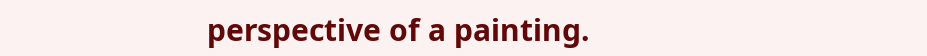perspective of a painting.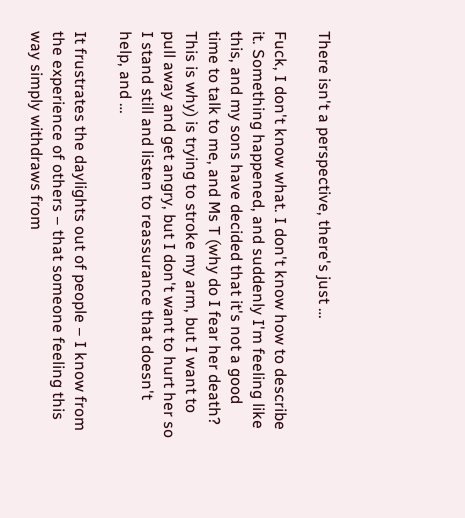There isn't a perspective, there's just …

Fuck, I don't know what. I don't know how to describe it. Something happened, and suddenly I'm feeling like this, and my sons have decided that it's not a good time to talk to me, and Ms T (why do I fear her death? This is why) is trying to stroke my arm, but I want to pull away and get angry, but I don't want to hurt her so I stand still and listen to reassurance that doesn't help, and …

It frustrates the daylights out of people – I know from the experience of others – that someone feeling this way simply withdraws from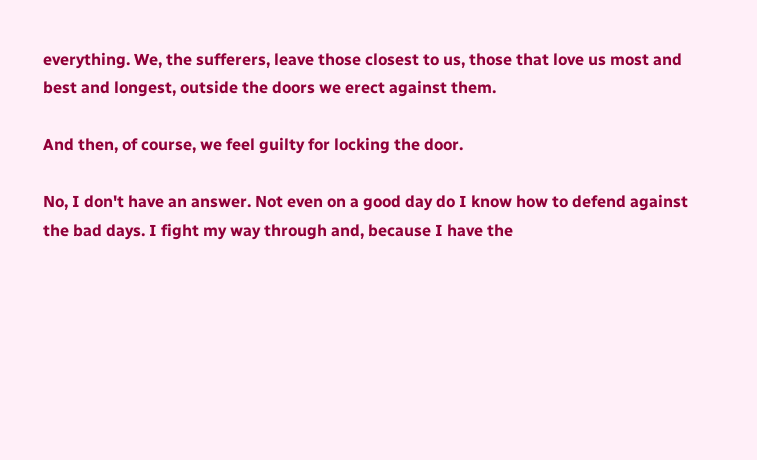everything. We, the sufferers, leave those closest to us, those that love us most and best and longest, outside the doors we erect against them.

And then, of course, we feel guilty for locking the door.

No, I don't have an answer. Not even on a good day do I know how to defend against the bad days. I fight my way through and, because I have the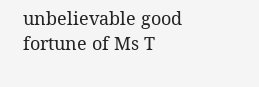unbelievable good fortune of Ms T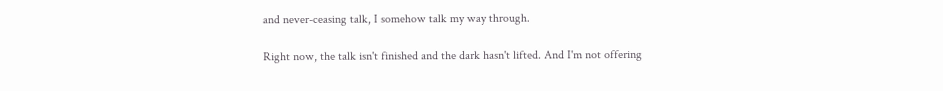and never-ceasing talk, I somehow talk my way through.

Right now, the talk isn't finished and the dark hasn't lifted. And I'm not offering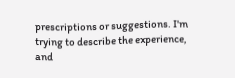prescriptions or suggestions. I'm trying to describe the experience, and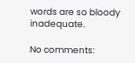words are so bloody inadequate.

No comments: